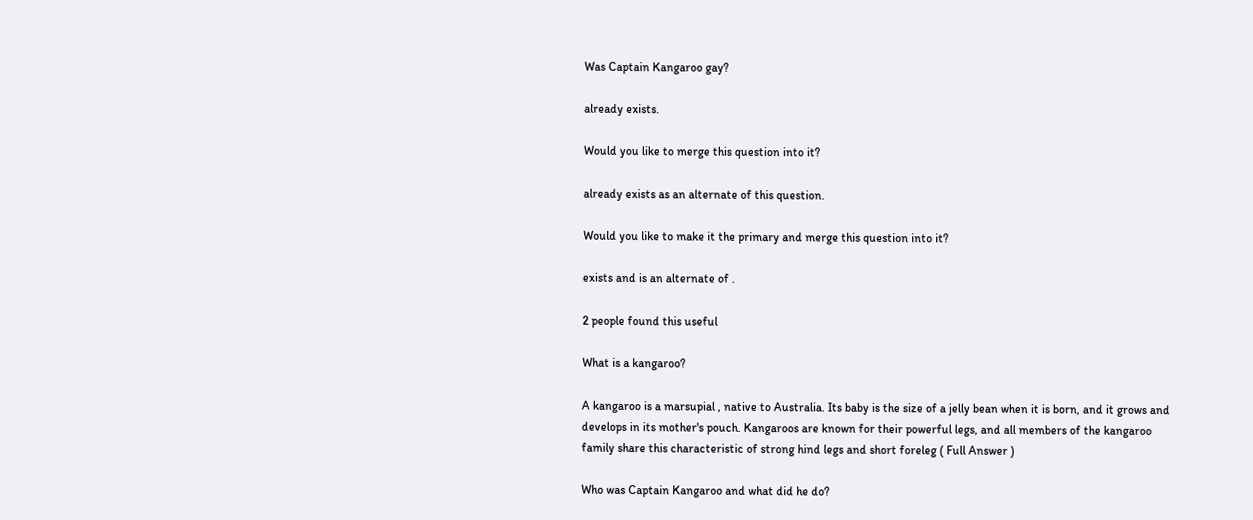Was Captain Kangaroo gay?

already exists.

Would you like to merge this question into it?

already exists as an alternate of this question.

Would you like to make it the primary and merge this question into it?

exists and is an alternate of .

2 people found this useful

What is a kangaroo?

A kangaroo is a marsupial , native to Australia. Its baby is the size of a jelly bean when it is born, and it grows and develops in its mother's pouch. Kangaroos are known for their powerful legs, and all members of the kangaroo family share this characteristic of strong hind legs and short foreleg ( Full Answer )

Who was Captain Kangaroo and what did he do?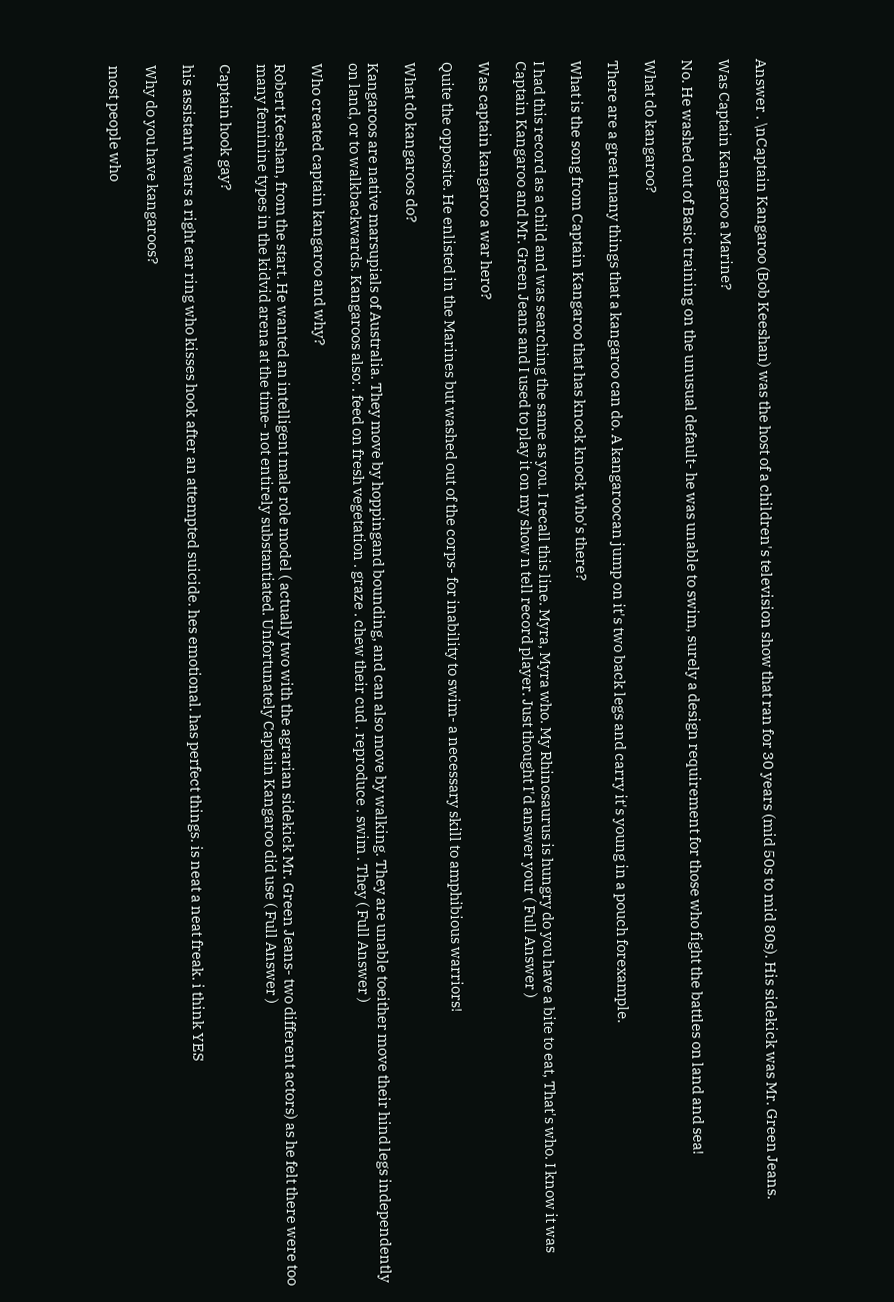Answer . \nCaptain Kangaroo (Bob Keeshan) was the host of a children's television show that ran for 30 years (mid 50s to mid 80s). His sidekick was Mr. Green Jeans.

Was Captain Kangaroo a Marine?

No. He washed out of Basic training on the unusual default- he was unable to swim, surely a design requirement for those who fight the battles on land and sea!

What do kangaroo?

There are a great many things that a kangaroo can do. A kangaroocan jump on it's two back legs and carry it's young in a pouch forexample.

What is the song from Captain Kangaroo that has knock knock who's there?

I had this record as a child and was searching the same as you. I recall this line. Myra, Myra who. My Rhinosaurus is hungry do you have a bite to eat, That's who. I know it was Captain Kangaroo and Mr. Green Jeans and I used to play it on my show n tell record player. Just thought I'd answer your ( Full Answer )

Was captain kangaroo a war hero?

Quite the opposite. He enlisted in the Marines but washed out of the corps- for inability to swim- a necessary skill to amphibious warriors!

What do kangaroos do?

Kangaroos are native marsupials of Australia. They move by hoppingand bounding, and can also move by walking. They are unable toeither move their hind legs independently on land, or to walkbackwards. Kangaroos also: . feed on fresh vegetation . graze . chew their cud . reproduce . swim . They ( Full Answer )

Who created captain kangaroo and why?

Robert Keeshan, from the start. He wanted an intelligent male role model ( actually two with the agrarian sidekick Mr. Green Jeans- two different actors) as he felt there were too many feminine types in the kidvid arena at the time- not entirely substantiated. Unfortunately Captain Kangaroo did use ( Full Answer )

Captain hook gay?

his assistant wears a right ear ring who kisses hook after an attempted suicide. hes emotional. has perfect things. is neat a neat freak. i think YES

Why do you have kangaroos?

most people who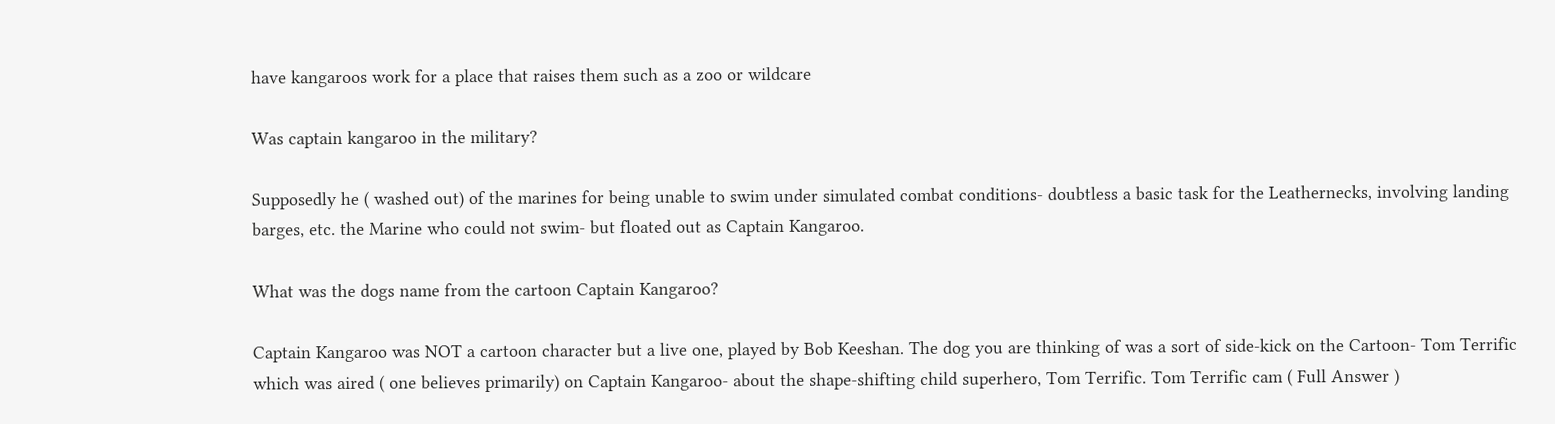have kangaroos work for a place that raises them such as a zoo or wildcare

Was captain kangaroo in the military?

Supposedly he ( washed out) of the marines for being unable to swim under simulated combat conditions- doubtless a basic task for the Leathernecks, involving landing barges, etc. the Marine who could not swim- but floated out as Captain Kangaroo.

What was the dogs name from the cartoon Captain Kangaroo?

Captain Kangaroo was NOT a cartoon character but a live one, played by Bob Keeshan. The dog you are thinking of was a sort of side-kick on the Cartoon- Tom Terrific which was aired ( one believes primarily) on Captain Kangaroo- about the shape-shifting child superhero, Tom Terrific. Tom Terrific cam ( Full Answer )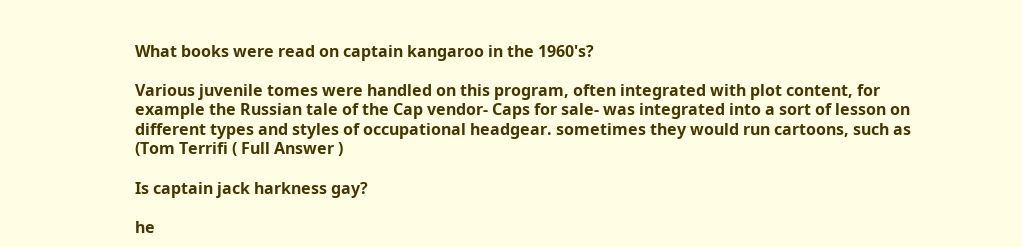What books were read on captain kangaroo in the 1960's?

Various juvenile tomes were handled on this program, often integrated with plot content, for example the Russian tale of the Cap vendor- Caps for sale- was integrated into a sort of lesson on different types and styles of occupational headgear. sometimes they would run cartoons, such as (Tom Terrifi ( Full Answer )

Is captain jack harkness gay?

he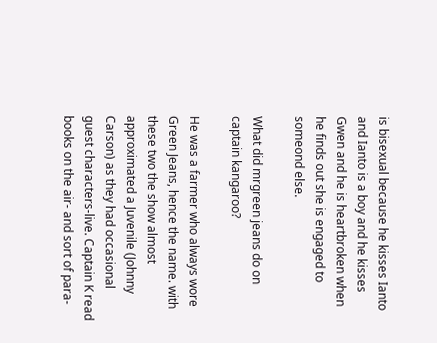is bisexual because he kisses Ianto and Ianto is a boy and he kisses Gwen and he is heartbroken when he finds out she is engaged to someond else.

What did mrgreen jeans do on captain kangaroo?

He was a farmer who always wore Green Jeans, hence the name. with these two the show almost approximated a Juvenile (Johnny Carson) as they had occasional guest characters-live. Captain K read books on the air- and sort of para-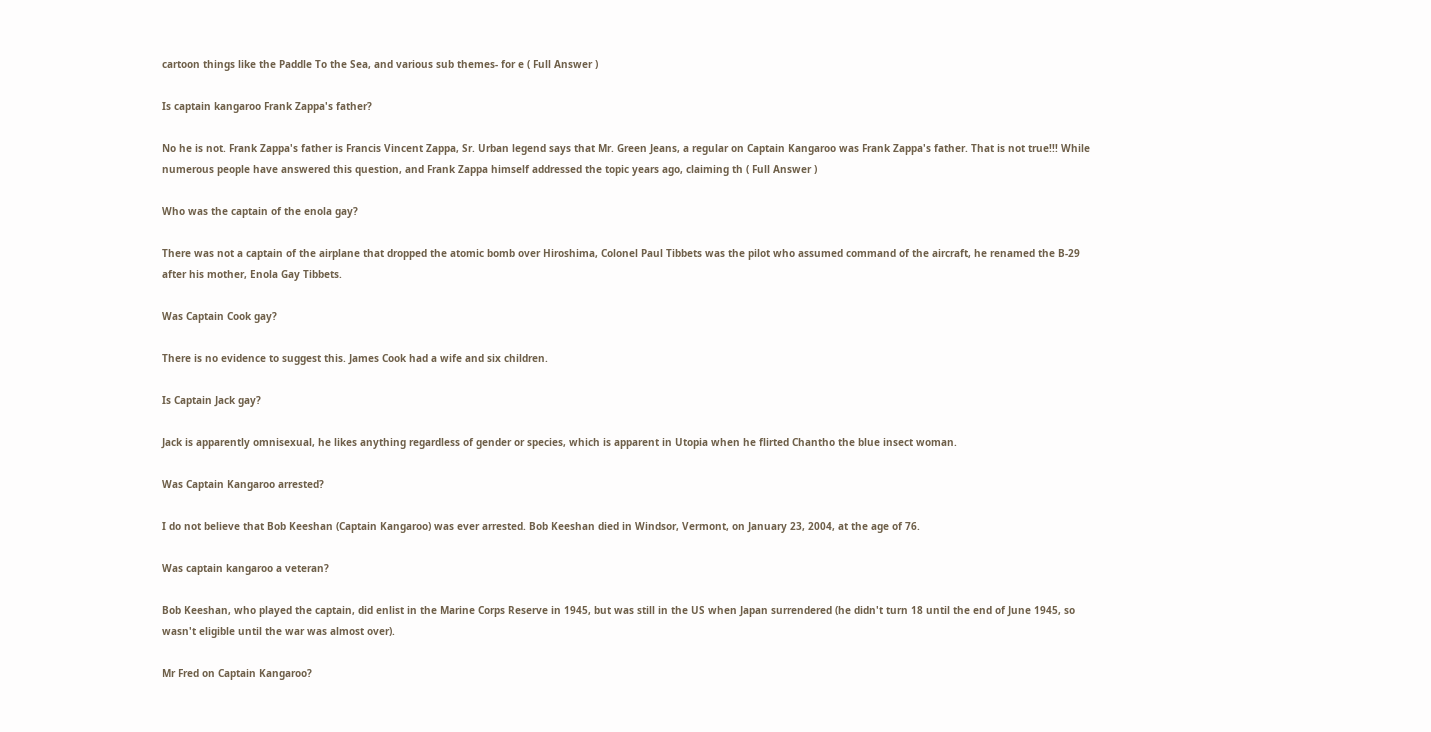cartoon things like the Paddle To the Sea, and various sub themes- for e ( Full Answer )

Is captain kangaroo Frank Zappa's father?

No he is not. Frank Zappa's father is Francis Vincent Zappa, Sr. Urban legend says that Mr. Green Jeans, a regular on Captain Kangaroo was Frank Zappa's father. That is not true!!! While numerous people have answered this question, and Frank Zappa himself addressed the topic years ago, claiming th ( Full Answer )

Who was the captain of the enola gay?

There was not a captain of the airplane that dropped the atomic bomb over Hiroshima, Colonel Paul Tibbets was the pilot who assumed command of the aircraft, he renamed the B-29 after his mother, Enola Gay Tibbets.

Was Captain Cook gay?

There is no evidence to suggest this. James Cook had a wife and six children.

Is Captain Jack gay?

Jack is apparently omnisexual, he likes anything regardless of gender or species, which is apparent in Utopia when he flirted Chantho the blue insect woman.

Was Captain Kangaroo arrested?

I do not believe that Bob Keeshan (Captain Kangaroo) was ever arrested. Bob Keeshan died in Windsor, Vermont, on January 23, 2004, at the age of 76.

Was captain kangaroo a veteran?

Bob Keeshan, who played the captain, did enlist in the Marine Corps Reserve in 1945, but was still in the US when Japan surrendered (he didn't turn 18 until the end of June 1945, so wasn't eligible until the war was almost over).

Mr Fred on Captain Kangaroo?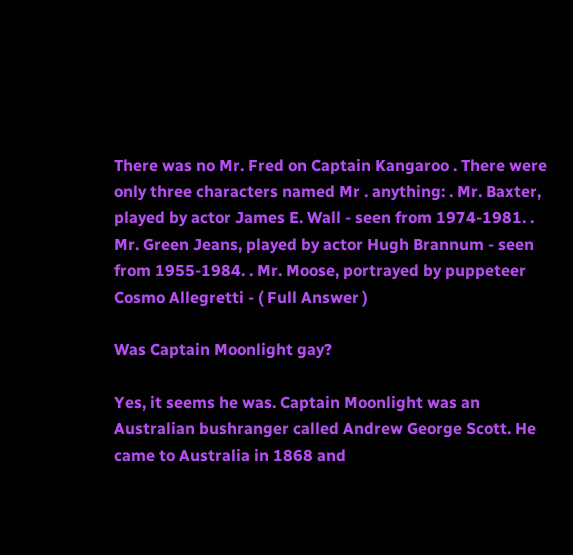There was no Mr. Fred on Captain Kangaroo . There were only three characters named Mr . anything: . Mr. Baxter, played by actor James E. Wall - seen from 1974-1981. . Mr. Green Jeans, played by actor Hugh Brannum - seen from 1955-1984. . Mr. Moose, portrayed by puppeteer Cosmo Allegretti - ( Full Answer )

Was Captain Moonlight gay?

Yes, it seems he was. Captain Moonlight was an Australian bushranger called Andrew George Scott. He came to Australia in 1868 and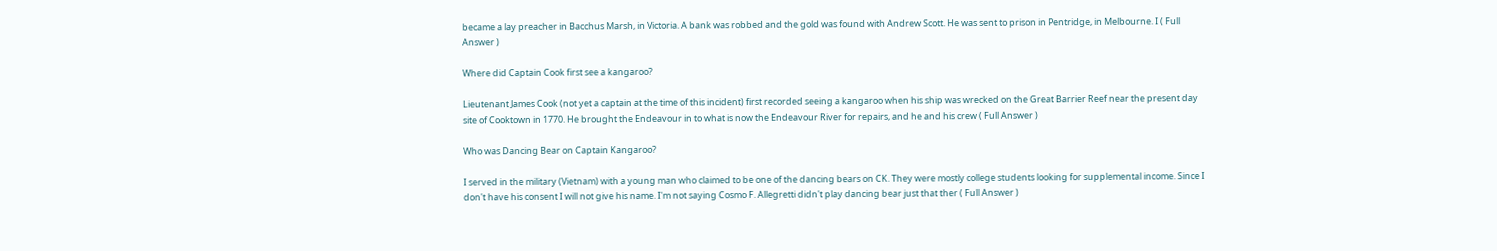became a lay preacher in Bacchus Marsh, in Victoria. A bank was robbed and the gold was found with Andrew Scott. He was sent to prison in Pentridge, in Melbourne. I ( Full Answer )

Where did Captain Cook first see a kangaroo?

Lieutenant James Cook (not yet a captain at the time of this incident) first recorded seeing a kangaroo when his ship was wrecked on the Great Barrier Reef near the present day site of Cooktown in 1770. He brought the Endeavour in to what is now the Endeavour River for repairs, and he and his crew ( Full Answer )

Who was Dancing Bear on Captain Kangaroo?

I served in the military (Vietnam) with a young man who claimed to be one of the dancing bears on CK. They were mostly college students looking for supplemental income. Since I don't have his consent I will not give his name. I'm not saying Cosmo F. Allegretti didn't play dancing bear just that ther ( Full Answer )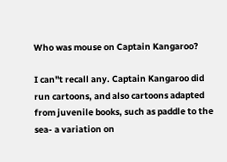Who was mouse on Captain Kangaroo?

I can"t recall any. Captain Kangaroo did run cartoons, and also cartoons adapted from juvenile books, such as paddle to the sea- a variation on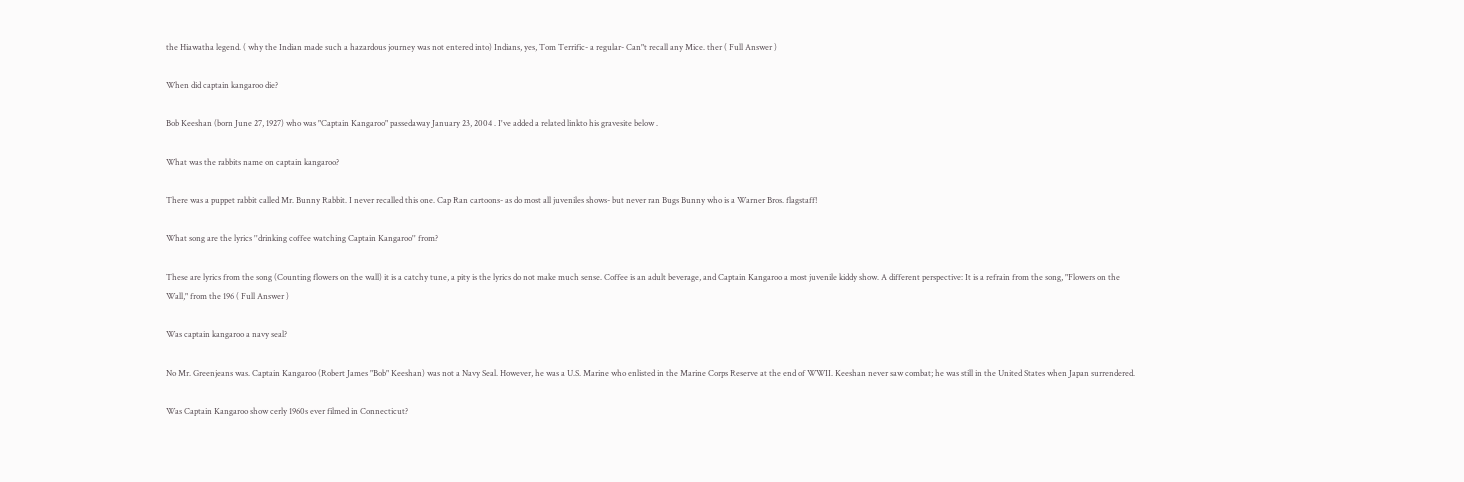the Hiawatha legend. ( why the Indian made such a hazardous journey was not entered into) Indians, yes, Tom Terrific- a regular- Can"t recall any Mice. ther ( Full Answer )

When did captain kangaroo die?

Bob Keeshan (born June 27, 1927) who was "Captain Kangaroo" passedaway January 23, 2004 . I've added a related linkto his gravesite below .

What was the rabbits name on captain kangaroo?

There was a puppet rabbit called Mr. Bunny Rabbit. I never recalled this one. Cap Ran cartoons- as do most all juveniles shows- but never ran Bugs Bunny who is a Warner Bros. flagstaff!

What song are the lyrics ''drinking coffee watching Captain Kangaroo'' from?

These are lyrics from the song (Counting flowers on the wall) it is a catchy tune, a pity is the lyrics do not make much sense. Coffee is an adult beverage, and Captain Kangaroo a most juvenile kiddy show. A different perspective: It is a refrain from the song, "Flowers on the Wall," from the 196 ( Full Answer )

Was captain kangaroo a navy seal?

No Mr. Greenjeans was. Captain Kangaroo (Robert James "Bob" Keeshan) was not a Navy Seal. However, he was a U.S. Marine who enlisted in the Marine Corps Reserve at the end of WWII. Keeshan never saw combat; he was still in the United States when Japan surrendered.

Was Captain Kangaroo show cerly 1960s ever filmed in Connecticut?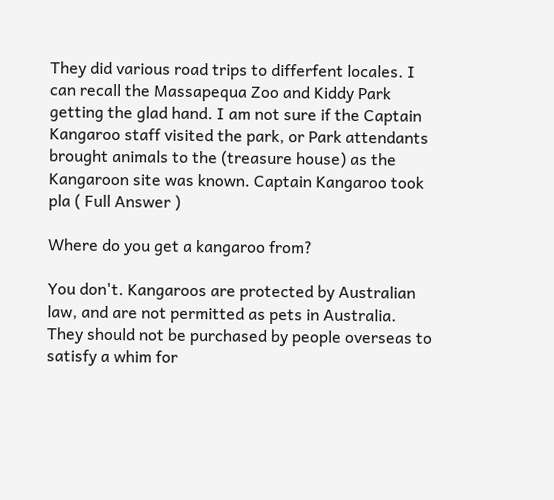They did various road trips to differfent locales. I can recall the Massapequa Zoo and Kiddy Park getting the glad hand. I am not sure if the Captain Kangaroo staff visited the park, or Park attendants brought animals to the (treasure house) as the Kangaroon site was known. Captain Kangaroo took pla ( Full Answer )

Where do you get a kangaroo from?

You don't. Kangaroos are protected by Australian law, and are not permitted as pets in Australia. They should not be purchased by people overseas to satisfy a whim for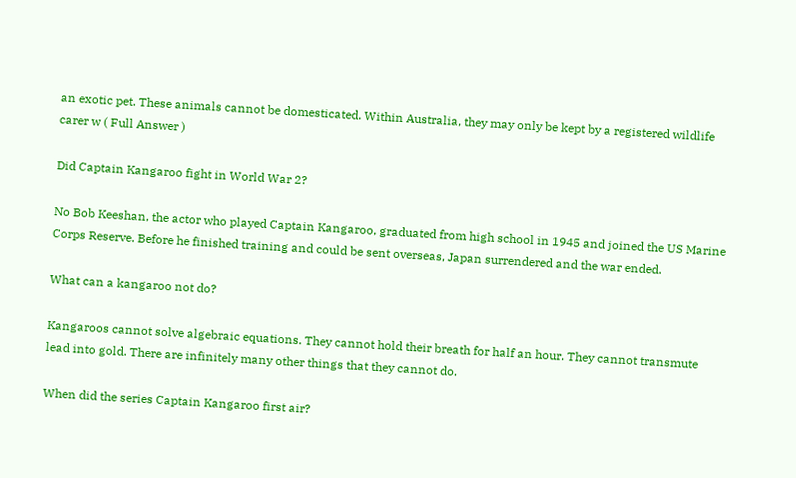an exotic pet. These animals cannot be domesticated. Within Australia, they may only be kept by a registered wildlife carer w ( Full Answer )

Did Captain Kangaroo fight in World War 2?

No Bob Keeshan, the actor who played Captain Kangaroo, graduated from high school in 1945 and joined the US Marine Corps Reserve. Before he finished training and could be sent overseas, Japan surrendered and the war ended.

What can a kangaroo not do?

Kangaroos cannot solve algebraic equations. They cannot hold their breath for half an hour. They cannot transmute lead into gold. There are infinitely many other things that they cannot do.

When did the series Captain Kangaroo first air?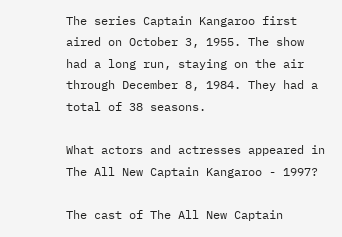The series Captain Kangaroo first aired on October 3, 1955. The show had a long run, staying on the air through December 8, 1984. They had a total of 38 seasons.

What actors and actresses appeared in The All New Captain Kangaroo - 1997?

The cast of The All New Captain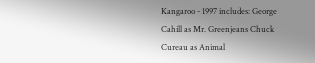Kangaroo - 1997 includes: George Cahill as Mr. Greenjeans Chuck Cureau as Animal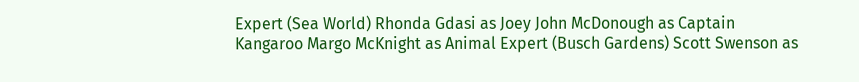Expert (Sea World) Rhonda Gdasi as Joey John McDonough as Captain Kangaroo Margo McKnight as Animal Expert (Busch Gardens) Scott Swenson as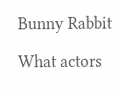Bunny Rabbit

What actors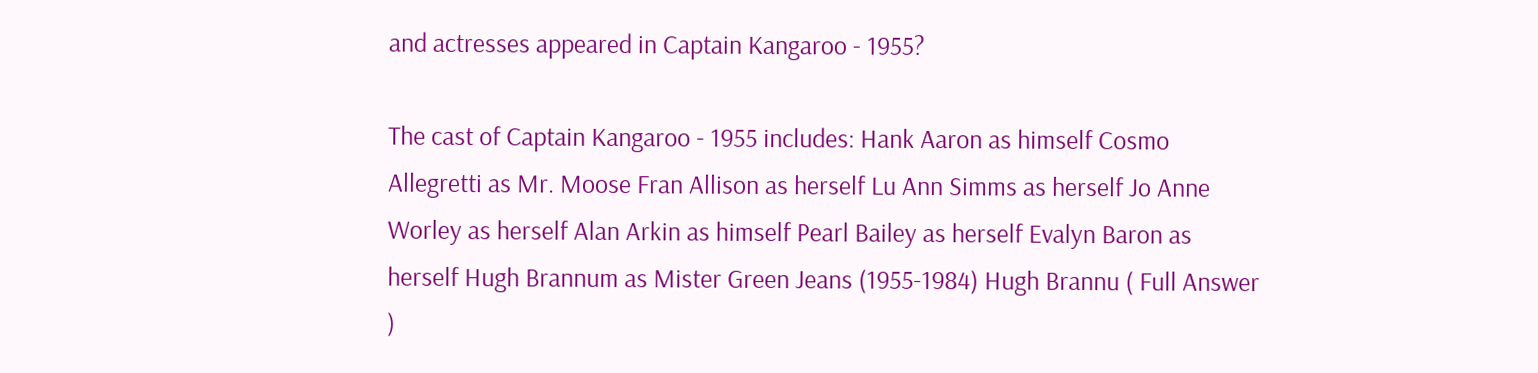and actresses appeared in Captain Kangaroo - 1955?

The cast of Captain Kangaroo - 1955 includes: Hank Aaron as himself Cosmo Allegretti as Mr. Moose Fran Allison as herself Lu Ann Simms as herself Jo Anne Worley as herself Alan Arkin as himself Pearl Bailey as herself Evalyn Baron as herself Hugh Brannum as Mister Green Jeans (1955-1984) Hugh Brannu ( Full Answer )